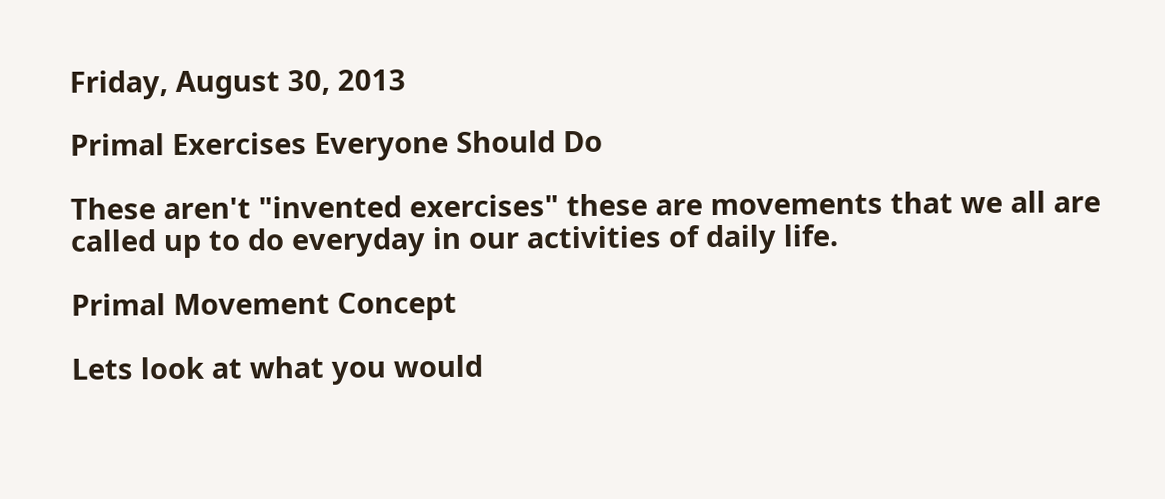Friday, August 30, 2013

Primal Exercises Everyone Should Do

These aren't "invented exercises" these are movements that we all are called up to do everyday in our activities of daily life.

Primal Movement Concept

Lets look at what you would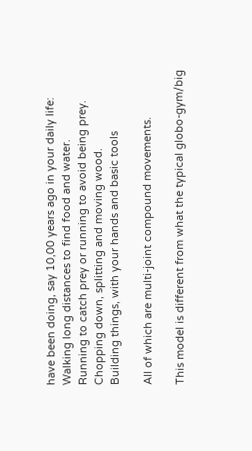have been doing, say 10,00 years ago in your daily life:
Walking long distances to find food and water.
Running to catch prey or running to avoid being prey.
Chopping down, splitting and moving wood.
Building things, with your hands and basic tools

All of which are multi-joint compound movements.

This model is different from what the typical globo-gym/big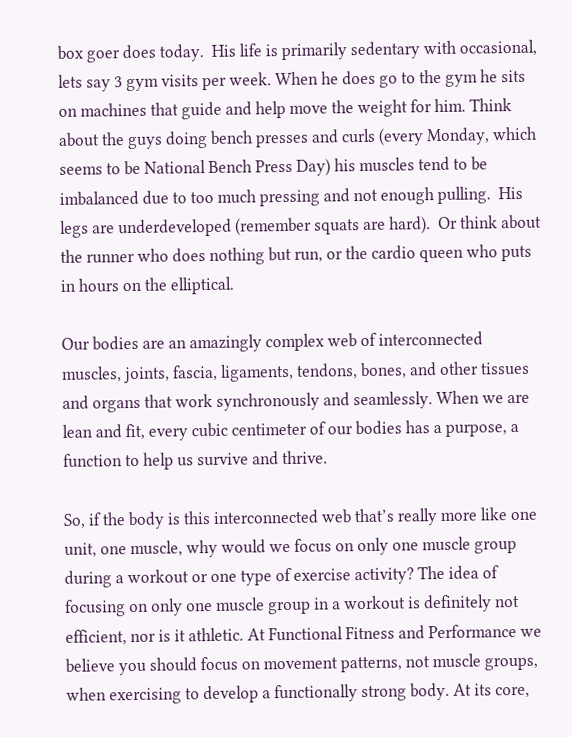box goer does today.  His life is primarily sedentary with occasional, lets say 3 gym visits per week. When he does go to the gym he sits on machines that guide and help move the weight for him. Think about the guys doing bench presses and curls (every Monday, which seems to be National Bench Press Day) his muscles tend to be imbalanced due to too much pressing and not enough pulling.  His legs are underdeveloped (remember squats are hard).  Or think about the runner who does nothing but run, or the cardio queen who puts in hours on the elliptical.

Our bodies are an amazingly complex web of interconnected muscles, joints, fascia, ligaments, tendons, bones, and other tissues and organs that work synchronously and seamlessly. When we are lean and fit, every cubic centimeter of our bodies has a purpose, a function to help us survive and thrive.

So, if the body is this interconnected web that’s really more like one unit, one muscle, why would we focus on only one muscle group during a workout or one type of exercise activity? The idea of focusing on only one muscle group in a workout is definitely not efficient, nor is it athletic. At Functional Fitness and Performance we believe you should focus on movement patterns, not muscle groups, when exercising to develop a functionally strong body. At its core,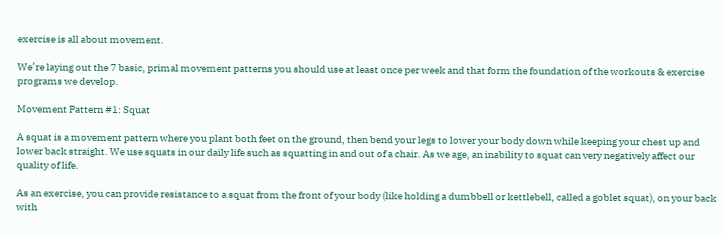exercise is all about movement.

We’re laying out the 7 basic, primal movement patterns you should use at least once per week and that form the foundation of the workouts & exercise programs we develop.

Movement Pattern #1: Squat

A squat is a movement pattern where you plant both feet on the ground, then bend your legs to lower your body down while keeping your chest up and lower back straight. We use squats in our daily life such as squatting in and out of a chair. As we age, an inability to squat can very negatively affect our quality of life.

As an exercise, you can provide resistance to a squat from the front of your body (like holding a dumbbell or kettlebell, called a goblet squat), on your back with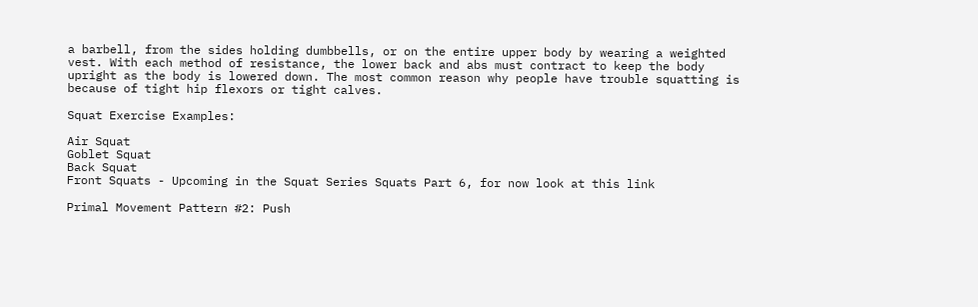a barbell, from the sides holding dumbbells, or on the entire upper body by wearing a weighted vest. With each method of resistance, the lower back and abs must contract to keep the body upright as the body is lowered down. The most common reason why people have trouble squatting is because of tight hip flexors or tight calves.

Squat Exercise Examples:

Air Squat
Goblet Squat
Back Squat
Front Squats - Upcoming in the Squat Series Squats Part 6, for now look at this link

Primal Movement Pattern #2: Push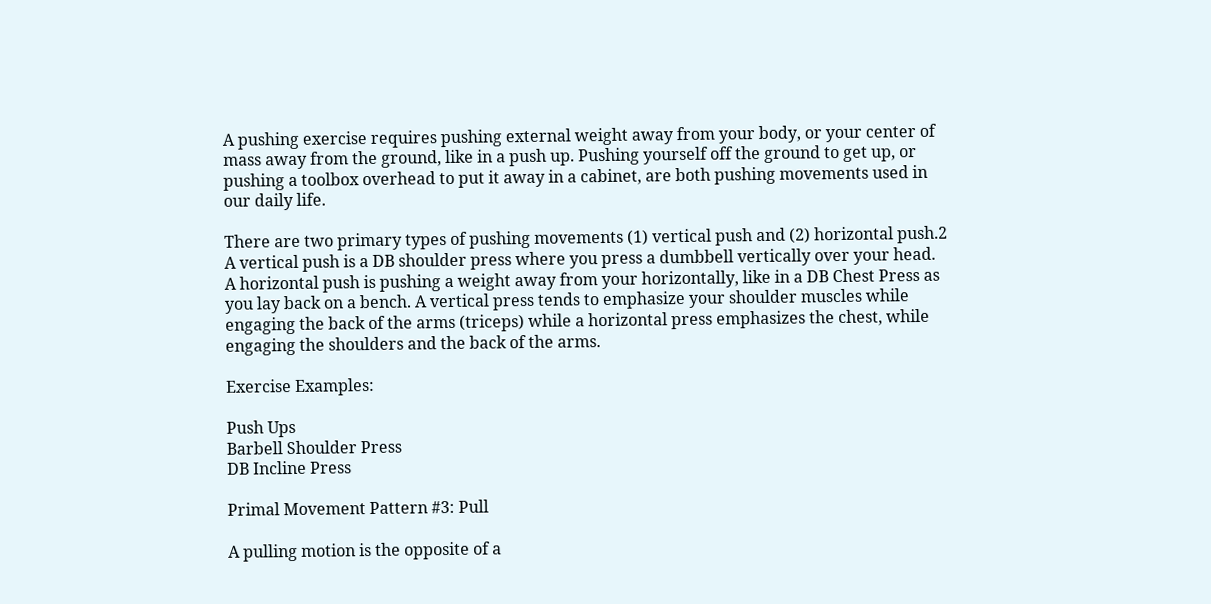A pushing exercise requires pushing external weight away from your body, or your center of mass away from the ground, like in a push up. Pushing yourself off the ground to get up, or pushing a toolbox overhead to put it away in a cabinet, are both pushing movements used in our daily life.

There are two primary types of pushing movements (1) vertical push and (2) horizontal push.2 A vertical push is a DB shoulder press where you press a dumbbell vertically over your head. A horizontal push is pushing a weight away from your horizontally, like in a DB Chest Press as you lay back on a bench. A vertical press tends to emphasize your shoulder muscles while engaging the back of the arms (triceps) while a horizontal press emphasizes the chest, while engaging the shoulders and the back of the arms.

Exercise Examples:

Push Ups
Barbell Shoulder Press
DB Incline Press

Primal Movement Pattern #3: Pull

A pulling motion is the opposite of a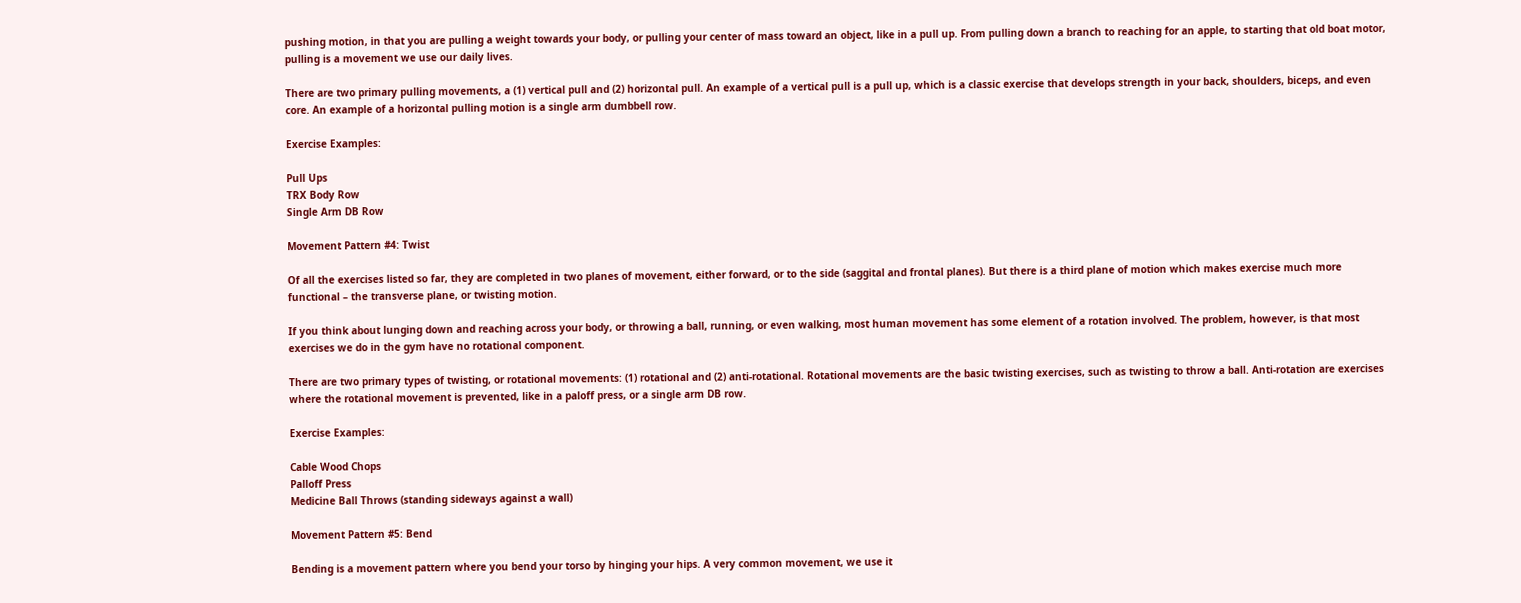pushing motion, in that you are pulling a weight towards your body, or pulling your center of mass toward an object, like in a pull up. From pulling down a branch to reaching for an apple, to starting that old boat motor, pulling is a movement we use our daily lives.

There are two primary pulling movements, a (1) vertical pull and (2) horizontal pull. An example of a vertical pull is a pull up, which is a classic exercise that develops strength in your back, shoulders, biceps, and even core. An example of a horizontal pulling motion is a single arm dumbbell row.

Exercise Examples:

Pull Ups
TRX Body Row
Single Arm DB Row

Movement Pattern #4: Twist

Of all the exercises listed so far, they are completed in two planes of movement, either forward, or to the side (saggital and frontal planes). But there is a third plane of motion which makes exercise much more functional – the transverse plane, or twisting motion.

If you think about lunging down and reaching across your body, or throwing a ball, running, or even walking, most human movement has some element of a rotation involved. The problem, however, is that most exercises we do in the gym have no rotational component.

There are two primary types of twisting, or rotational movements: (1) rotational and (2) anti-rotational. Rotational movements are the basic twisting exercises, such as twisting to throw a ball. Anti-rotation are exercises where the rotational movement is prevented, like in a paloff press, or a single arm DB row.

Exercise Examples:

Cable Wood Chops
Palloff Press
Medicine Ball Throws (standing sideways against a wall)

Movement Pattern #5: Bend

Bending is a movement pattern where you bend your torso by hinging your hips. A very common movement, we use it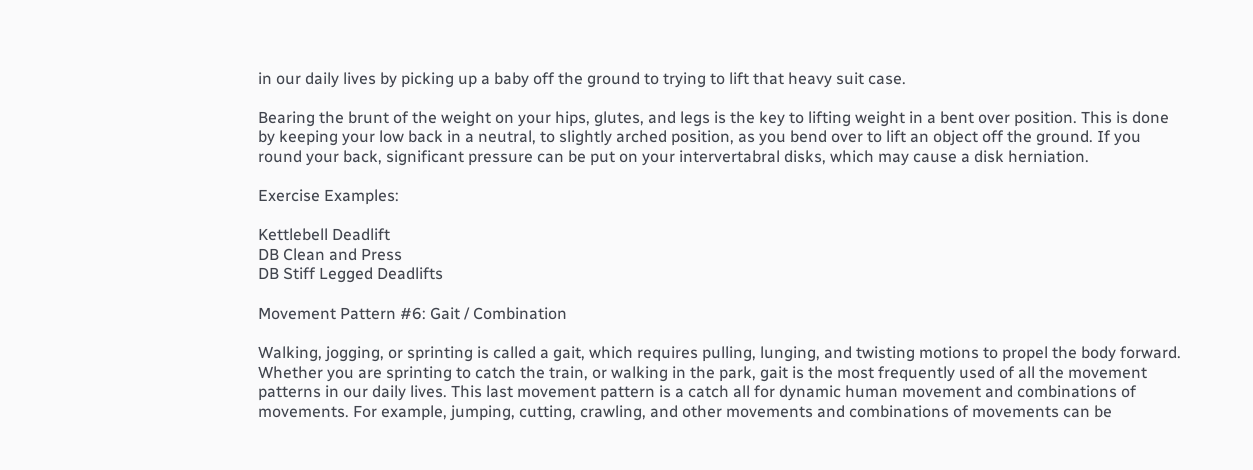in our daily lives by picking up a baby off the ground to trying to lift that heavy suit case.

Bearing the brunt of the weight on your hips, glutes, and legs is the key to lifting weight in a bent over position. This is done by keeping your low back in a neutral, to slightly arched position, as you bend over to lift an object off the ground. If you round your back, significant pressure can be put on your intervertabral disks, which may cause a disk herniation.

Exercise Examples:

Kettlebell Deadlift
DB Clean and Press
DB Stiff Legged Deadlifts

Movement Pattern #6: Gait / Combination

Walking, jogging, or sprinting is called a gait, which requires pulling, lunging, and twisting motions to propel the body forward. Whether you are sprinting to catch the train, or walking in the park, gait is the most frequently used of all the movement patterns in our daily lives. This last movement pattern is a catch all for dynamic human movement and combinations of movements. For example, jumping, cutting, crawling, and other movements and combinations of movements can be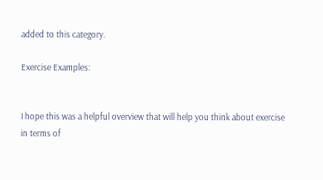added to this category.

Exercise Examples:


I hope this was a helpful overview that will help you think about exercise in terms of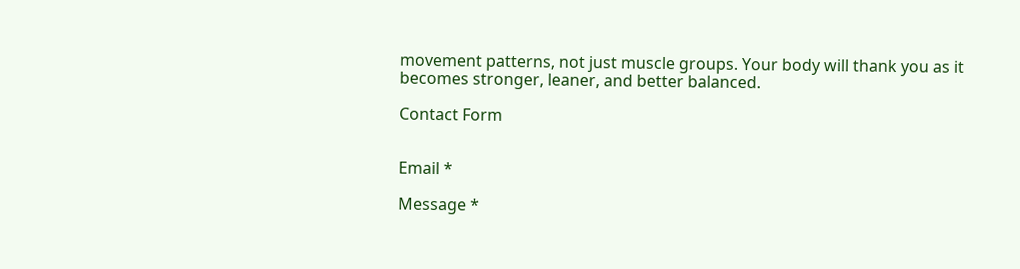movement patterns, not just muscle groups. Your body will thank you as it becomes stronger, leaner, and better balanced.

Contact Form


Email *

Message *